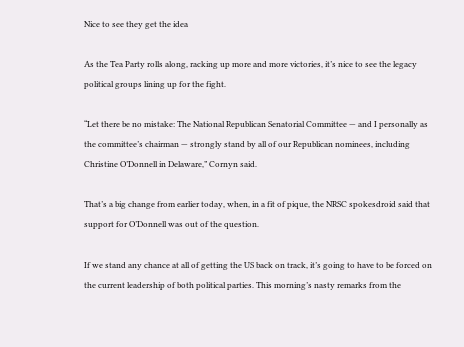Nice to see they get the idea

As the Tea Party rolls along, racking up more and more victories, it’s nice to see the legacy political groups lining up for the fight.

“Let there be no mistake: The National Republican Senatorial Committee — and I personally as the committee’s chairman — strongly stand by all of our Republican nominees, including Christine O’Donnell in Delaware,” Cornyn said.

That’s a big change from earlier today, when, in a fit of pique, the NRSC spokesdroid said that support for O’Donnell was out of the question.

If we stand any chance at all of getting the US back on track, it’s going to have to be forced on the current leadership of both political parties. This morning’s nasty remarks from the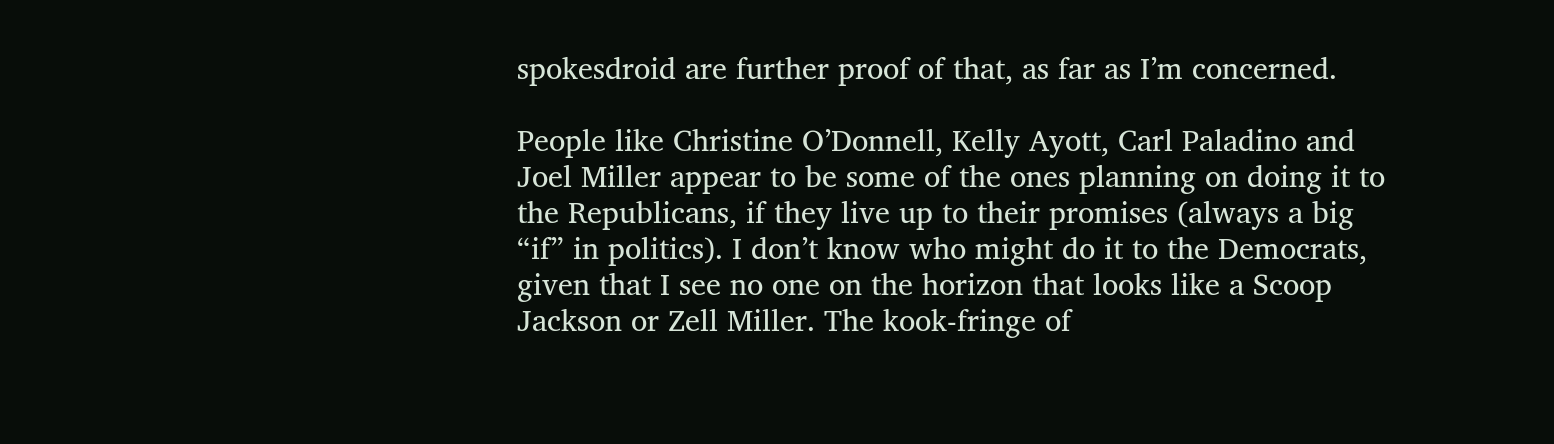spokesdroid are further proof of that, as far as I’m concerned.

People like Christine O’Donnell, Kelly Ayott, Carl Paladino and Joel Miller appear to be some of the ones planning on doing it to the Republicans, if they live up to their promises (always a big “if” in politics). I don’t know who might do it to the Democrats, given that I see no one on the horizon that looks like a Scoop Jackson or Zell Miller. The kook-fringe of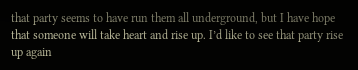that party seems to have run them all underground, but I have hope that someone will take heart and rise up. I’d like to see that party rise up again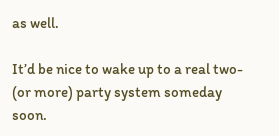as well.

It’d be nice to wake up to a real two- (or more) party system someday soon.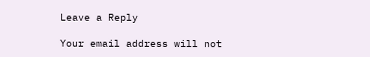Leave a Reply

Your email address will not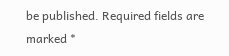be published. Required fields are marked *